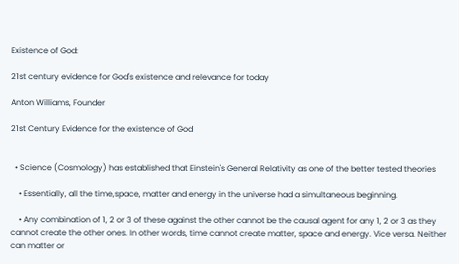Existence of God:

21st century evidence for God's existence and relevance for today

Anton Williams, Founder

21st Century Evidence for the existence of God


  • Science (Cosmology) has established that Einstein's General Relativity as one of the better tested theories

    • Essentially, all the time,space, matter and energy in the universe had a simultaneous beginning.

    • Any combination of 1, 2 or 3 of these against the other cannot be the causal agent for any 1, 2 or 3 as they cannot create the other ones. In other words, time cannot create matter, space and energy. Vice versa. Neither can matter or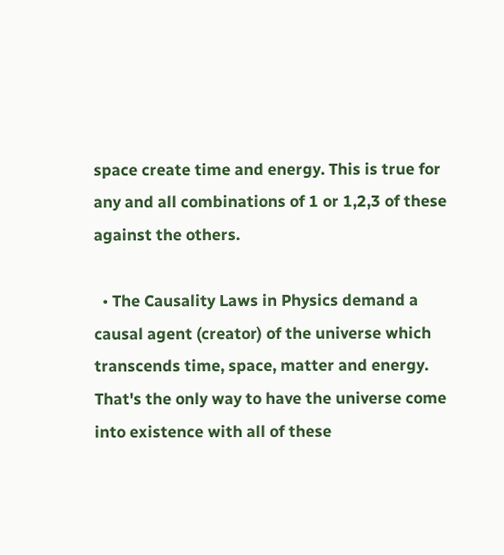space create time and energy. This is true for any and all combinations of 1 or 1,2,3 of these against the others.

  • The Causality Laws in Physics demand a causal agent (creator) of the universe which transcends time, space, matter and energy. That's the only way to have the universe come into existence with all of these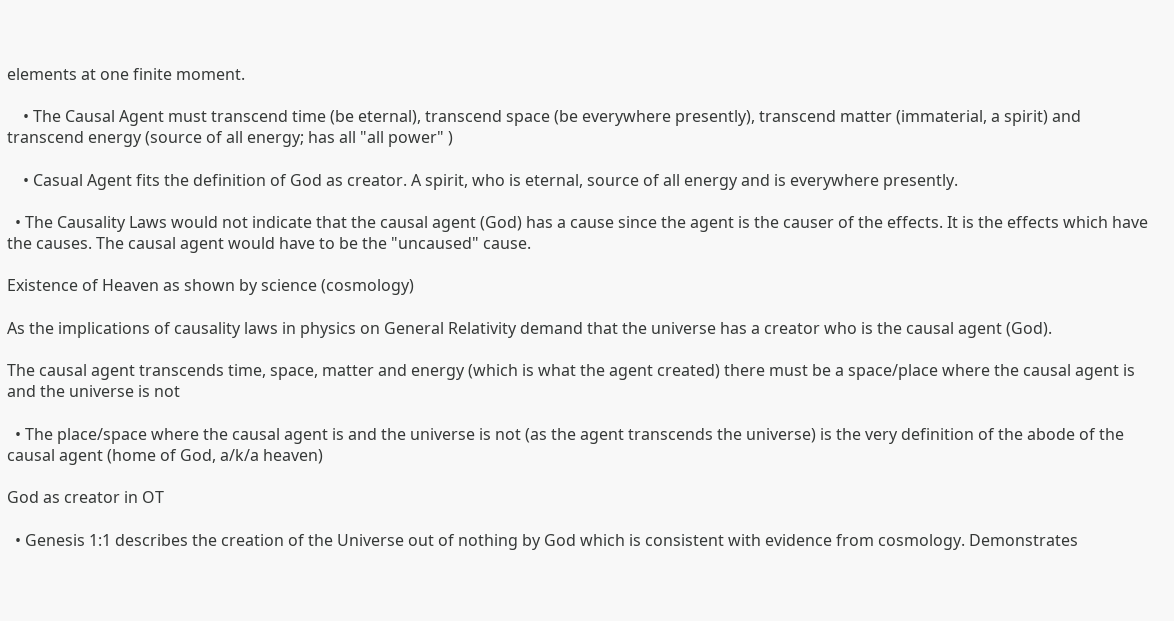elements at one finite moment.

    • The Causal Agent must transcend time (be eternal), transcend space (be everywhere presently), transcend matter (immaterial, a spirit) and transcend energy (source of all energy; has all "all power" )

    • Casual Agent fits the definition of God as creator. A spirit, who is eternal, source of all energy and is everywhere presently.

  • The Causality Laws would not indicate that the causal agent (God) has a cause since the agent is the causer of the effects. It is the effects which have the causes. The causal agent would have to be the "uncaused" cause.

Existence of Heaven as shown by science (cosmology)

As the implications of causality laws in physics on General Relativity demand that the universe has a creator who is the causal agent (God).

The causal agent transcends time, space, matter and energy (which is what the agent created) there must be a space/place where the causal agent is and the universe is not

  • The place/space where the causal agent is and the universe is not (as the agent transcends the universe) is the very definition of the abode of the causal agent (home of God, a/k/a heaven)

God as creator in OT

  • Genesis 1:1 describes the creation of the Universe out of nothing by God which is consistent with evidence from cosmology. Demonstrates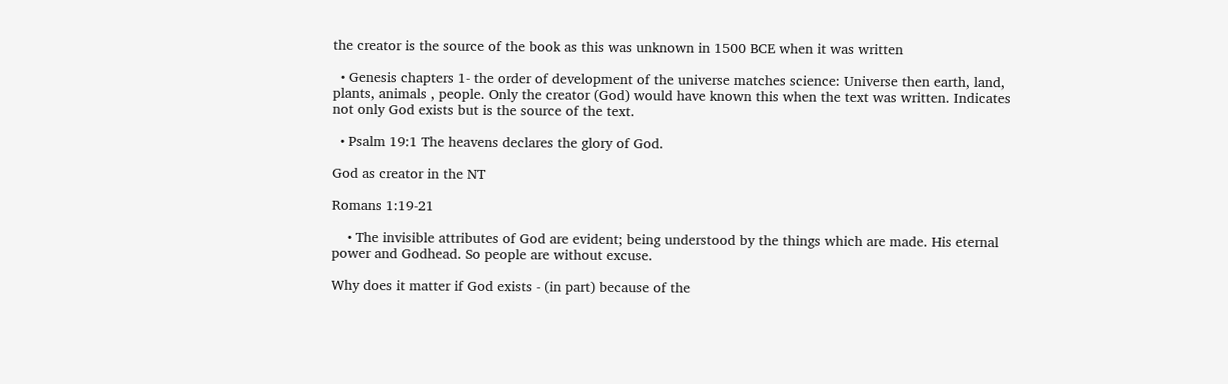the creator is the source of the book as this was unknown in 1500 BCE when it was written

  • Genesis chapters 1- the order of development of the universe matches science: Universe then earth, land, plants, animals , people. Only the creator (God) would have known this when the text was written. Indicates not only God exists but is the source of the text.

  • Psalm 19:1 The heavens declares the glory of God.

God as creator in the NT

Romans 1:19-21

    • The invisible attributes of God are evident; being understood by the things which are made. His eternal power and Godhead. So people are without excuse.

Why does it matter if God exists - (in part) because of the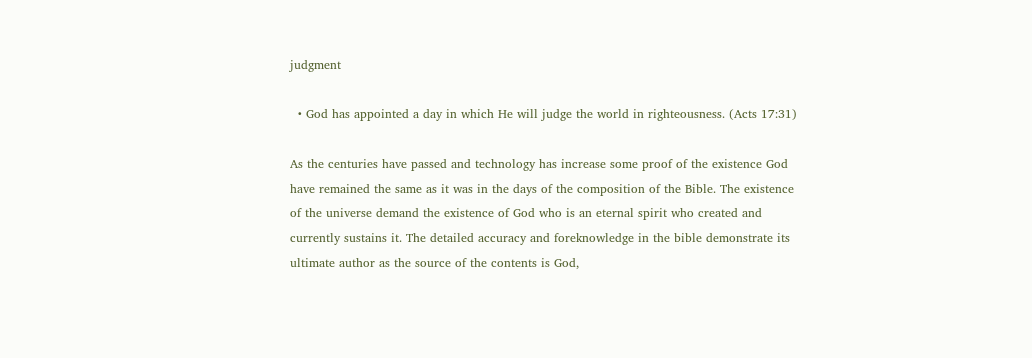judgment

  • God has appointed a day in which He will judge the world in righteousness. (Acts 17:31)

As the centuries have passed and technology has increase some proof of the existence God have remained the same as it was in the days of the composition of the Bible. The existence of the universe demand the existence of God who is an eternal spirit who created and currently sustains it. The detailed accuracy and foreknowledge in the bible demonstrate its ultimate author as the source of the contents is God,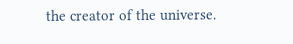the creator of the universe.